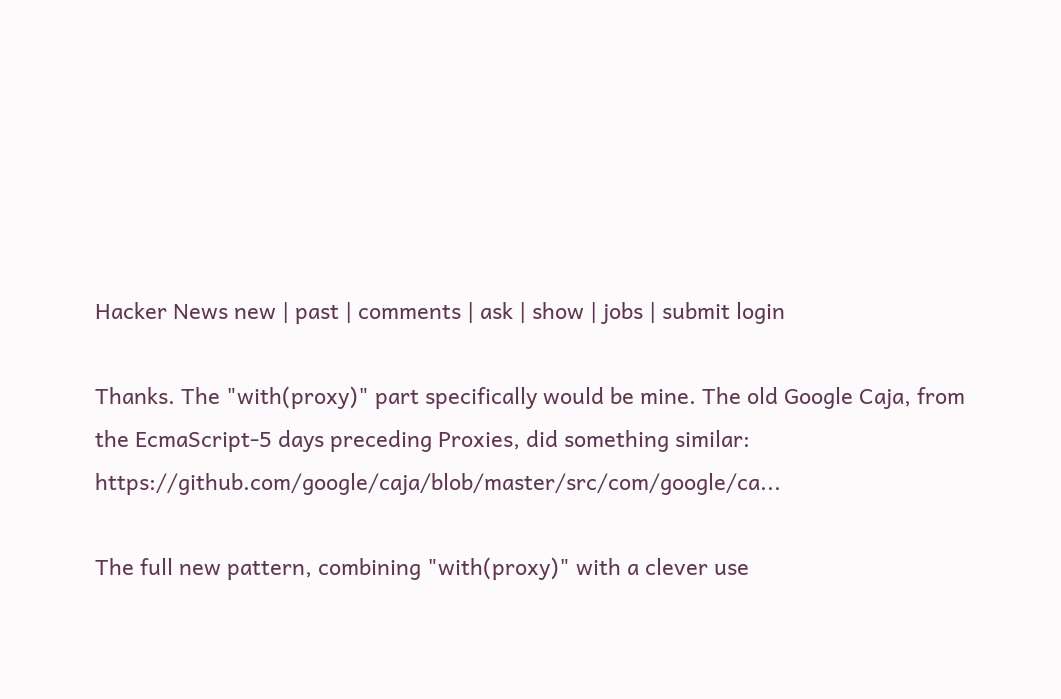Hacker News new | past | comments | ask | show | jobs | submit login

Thanks. The "with(proxy)" part specifically would be mine. The old Google Caja, from the EcmaScript-5 days preceding Proxies, did something similar: https://github.com/google/caja/blob/master/src/com/google/ca...

The full new pattern, combining "with(proxy)" with a clever use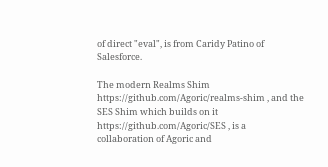of direct "eval", is from Caridy Patino of Salesforce.

The modern Realms Shim https://github.com/Agoric/realms-shim , and the SES Shim which builds on it https://github.com/Agoric/SES , is a collaboration of Agoric and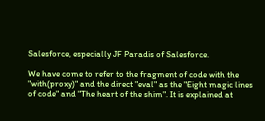Salesforce, especially JF Paradis of Salesforce.

We have come to refer to the fragment of code with the "with(proxy)" and the direct "eval" as the "Eight magic lines of code" and "The heart of the shim". It is explained at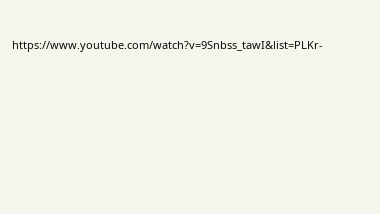https://www.youtube.com/watch?v=9Snbss_tawI&list=PLKr-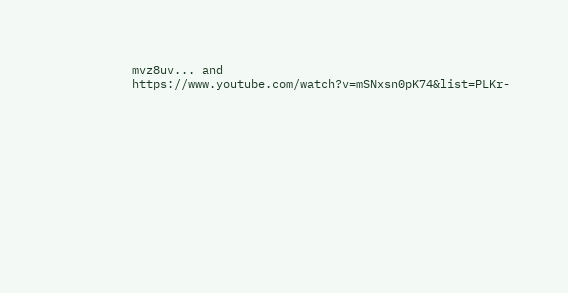mvz8uv... and https://www.youtube.com/watch?v=mSNxsn0pK74&list=PLKr-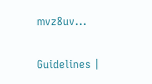mvz8uv...

Guidelines |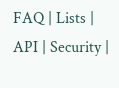FAQ | Lists | API | Security |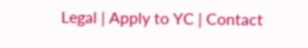Legal | Apply to YC | Contact